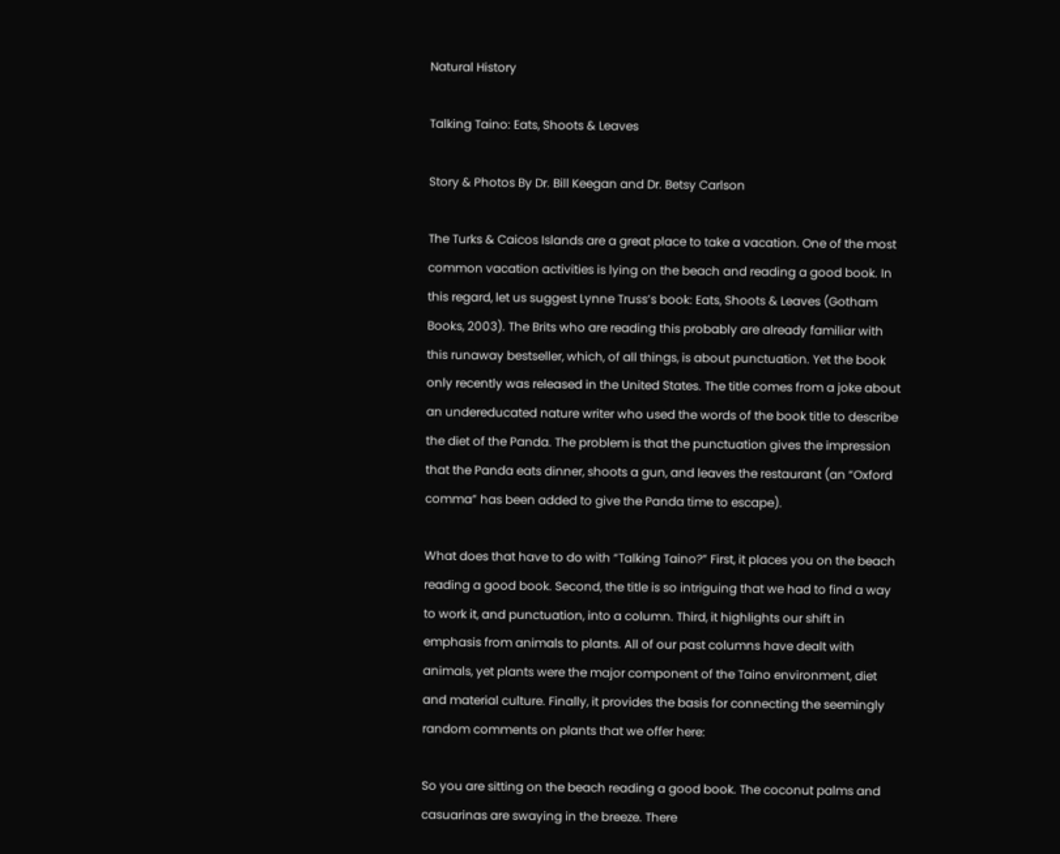Natural History

Talking Taino: Eats, Shoots & Leaves

Story & Photos By Dr. Bill Keegan and Dr. Betsy Carlson

The Turks & Caicos Islands are a great place to take a vacation. One of the most common vacation activities is lying on the beach and reading a good book. In this regard, let us suggest Lynne Truss’s book: Eats, Shoots & Leaves (Gotham Books, 2003). The Brits who are reading this probably are already familiar with this runaway bestseller, which, of all things, is about punctuation. Yet the book only recently was released in the United States. The title comes from a joke about an undereducated nature writer who used the words of the book title to describe the diet of the Panda. The problem is that the punctuation gives the impression that the Panda eats dinner, shoots a gun, and leaves the restaurant (an “Oxford comma” has been added to give the Panda time to escape).

What does that have to do with “Talking Taino?” First, it places you on the beach reading a good book. Second, the title is so intriguing that we had to find a way to work it, and punctuation, into a column. Third, it highlights our shift in emphasis from animals to plants. All of our past columns have dealt with animals, yet plants were the major component of the Taino environment, diet and material culture. Finally, it provides the basis for connecting the seemingly random comments on plants that we offer here:

So you are sitting on the beach reading a good book. The coconut palms and casuarinas are swaying in the breeze. There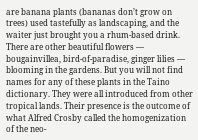are banana plants (bananas don’t grow on trees) used tastefully as landscaping, and the waiter just brought you a rhum-based drink. There are other beautiful flowers — bougainvillea, bird-of-paradise, ginger lilies — blooming in the gardens. But you will not find names for any of these plants in the Taino dictionary. They were all introduced from other tropical lands. Their presence is the outcome of what Alfred Crosby called the homogenization of the neo-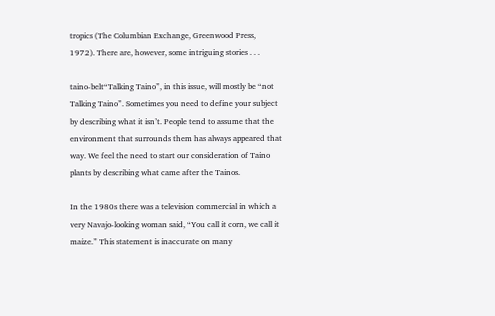tropics (The Columbian Exchange, Greenwood Press, 1972). There are, however, some intriguing stories . . .

taino-belt“Talking Taino”, in this issue, will mostly be “not Talking Taino”. Sometimes you need to define your subject by describing what it isn’t. People tend to assume that the environment that surrounds them has always appeared that way. We feel the need to start our consideration of Taino plants by describing what came after the Tainos.

In the 1980s there was a television commercial in which a very Navajo-looking woman said, “You call it corn, we call it maize.” This statement is inaccurate on many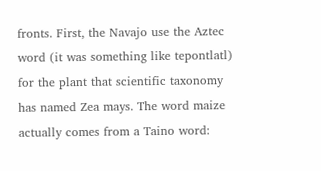fronts. First, the Navajo use the Aztec word (it was something like tepontlatl) for the plant that scientific taxonomy has named Zea mays. The word maize actually comes from a Taino word: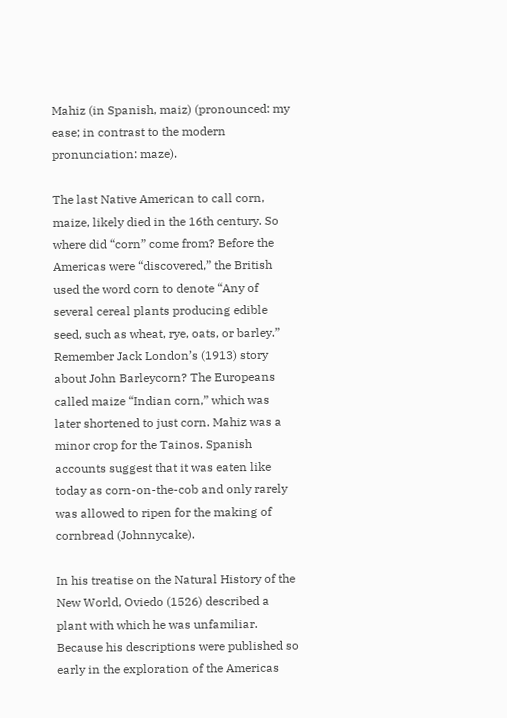Mahiz (in Spanish, maiz) (pronounced: my ease; in contrast to the modern pronunciation: maze).

The last Native American to call corn, maize, likely died in the 16th century. So where did “corn” come from? Before the Americas were “discovered,” the British used the word corn to denote “Any of several cereal plants producing edible seed, such as wheat, rye, oats, or barley.” Remember Jack London’s (1913) story about John Barleycorn? The Europeans called maize “Indian corn,” which was later shortened to just corn. Mahiz was a minor crop for the Tainos. Spanish accounts suggest that it was eaten like today as corn-on-the-cob and only rarely was allowed to ripen for the making of cornbread (Johnnycake).

In his treatise on the Natural History of the New World, Oviedo (1526) described a plant with which he was unfamiliar. Because his descriptions were published so early in the exploration of the Americas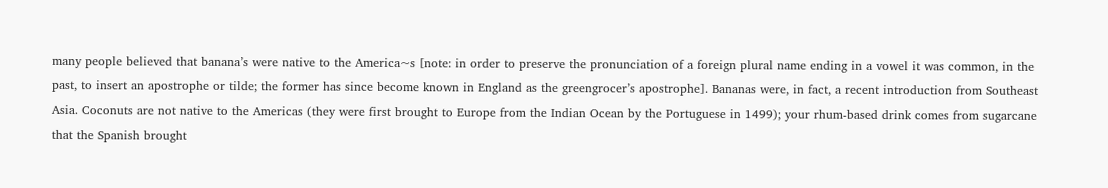many people believed that banana’s were native to the America~s [note: in order to preserve the pronunciation of a foreign plural name ending in a vowel it was common, in the past, to insert an apostrophe or tilde; the former has since become known in England as the greengrocer’s apostrophe]. Bananas were, in fact, a recent introduction from Southeast Asia. Coconuts are not native to the Americas (they were first brought to Europe from the Indian Ocean by the Portuguese in 1499); your rhum-based drink comes from sugarcane that the Spanish brought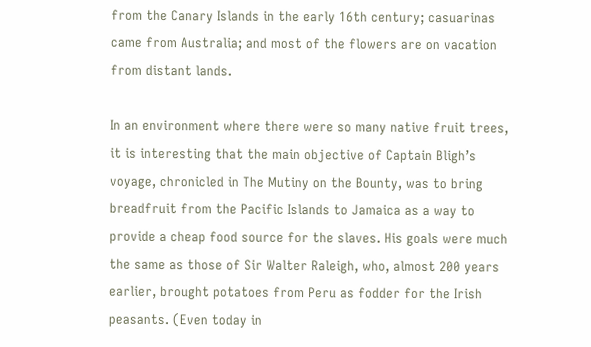from the Canary Islands in the early 16th century; casuarinas came from Australia; and most of the flowers are on vacation from distant lands.

In an environment where there were so many native fruit trees, it is interesting that the main objective of Captain Bligh’s voyage, chronicled in The Mutiny on the Bounty, was to bring breadfruit from the Pacific Islands to Jamaica as a way to provide a cheap food source for the slaves. His goals were much the same as those of Sir Walter Raleigh, who, almost 200 years earlier, brought potatoes from Peru as fodder for the Irish peasants. (Even today in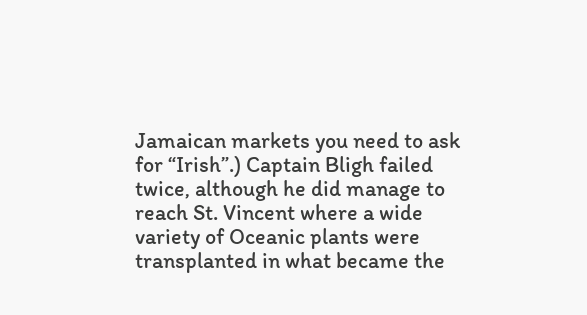Jamaican markets you need to ask for “Irish”.) Captain Bligh failed twice, although he did manage to reach St. Vincent where a wide variety of Oceanic plants were transplanted in what became the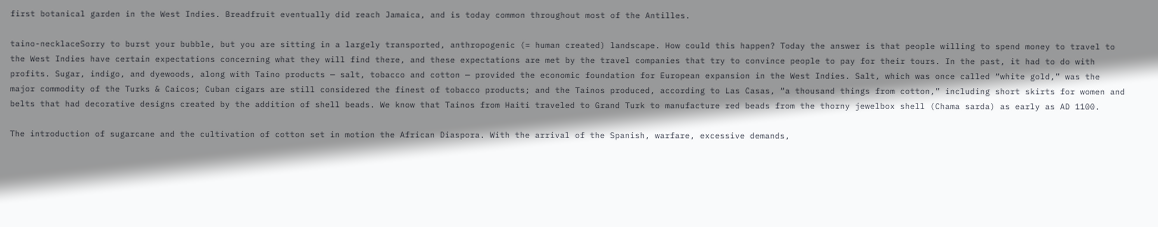first botanical garden in the West Indies. Breadfruit eventually did reach Jamaica, and is today common throughout most of the Antilles.

taino-necklaceSorry to burst your bubble, but you are sitting in a largely transported, anthropogenic (= human created) landscape. How could this happen? Today the answer is that people willing to spend money to travel to the West Indies have certain expectations concerning what they will find there, and these expectations are met by the travel companies that try to convince people to pay for their tours. In the past, it had to do with profits. Sugar, indigo, and dyewoods, along with Taino products — salt, tobacco and cotton — provided the economic foundation for European expansion in the West Indies. Salt, which was once called “white gold,” was the major commodity of the Turks & Caicos; Cuban cigars are still considered the finest of tobacco products; and the Tainos produced, according to Las Casas, “a thousand things from cotton,” including short skirts for women and belts that had decorative designs created by the addition of shell beads. We know that Tainos from Haiti traveled to Grand Turk to manufacture red beads from the thorny jewelbox shell (Chama sarda) as early as AD 1100.

The introduction of sugarcane and the cultivation of cotton set in motion the African Diaspora. With the arrival of the Spanish, warfare, excessive demands,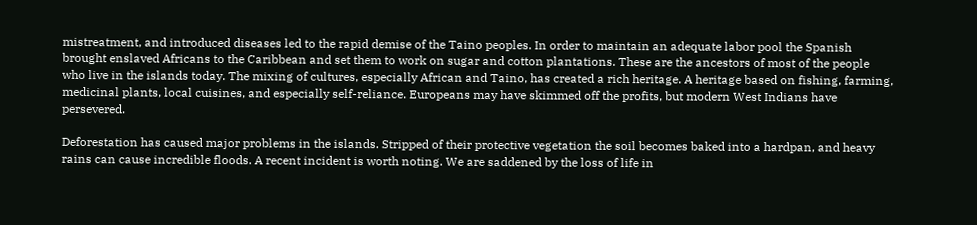mistreatment, and introduced diseases led to the rapid demise of the Taino peoples. In order to maintain an adequate labor pool the Spanish brought enslaved Africans to the Caribbean and set them to work on sugar and cotton plantations. These are the ancestors of most of the people who live in the islands today. The mixing of cultures, especially African and Taino, has created a rich heritage. A heritage based on fishing, farming, medicinal plants, local cuisines, and especially self-reliance. Europeans may have skimmed off the profits, but modern West Indians have persevered.

Deforestation has caused major problems in the islands. Stripped of their protective vegetation the soil becomes baked into a hardpan, and heavy rains can cause incredible floods. A recent incident is worth noting. We are saddened by the loss of life in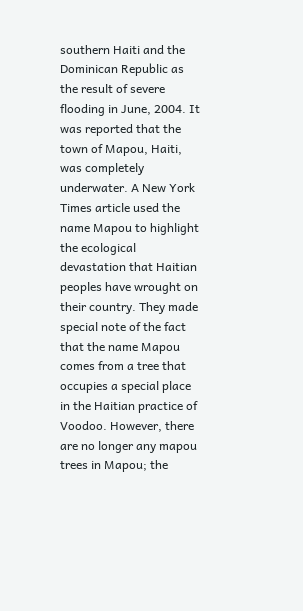southern Haiti and the Dominican Republic as the result of severe flooding in June, 2004. It was reported that the town of Mapou, Haiti, was completely underwater. A New York Times article used the name Mapou to highlight the ecological devastation that Haitian peoples have wrought on their country. They made special note of the fact that the name Mapou comes from a tree that occupies a special place in the Haitian practice of Voodoo. However, there are no longer any mapou trees in Mapou; the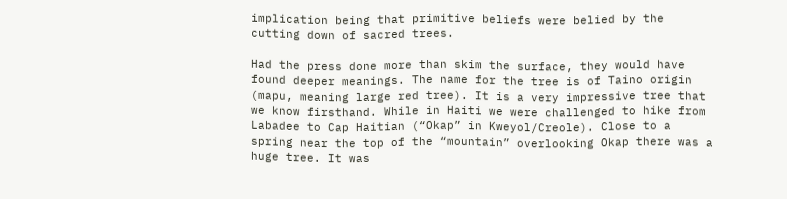implication being that primitive beliefs were belied by the cutting down of sacred trees.

Had the press done more than skim the surface, they would have found deeper meanings. The name for the tree is of Taino origin (mapu, meaning large red tree). It is a very impressive tree that we know firsthand. While in Haiti we were challenged to hike from Labadee to Cap Haitian (“Okap” in Kweyol/Creole). Close to a spring near the top of the “mountain” overlooking Okap there was a huge tree. It was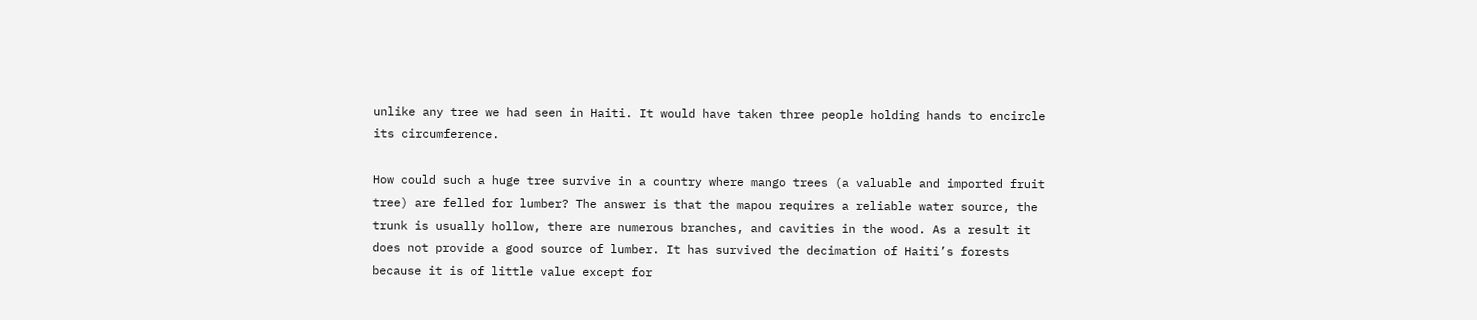unlike any tree we had seen in Haiti. It would have taken three people holding hands to encircle its circumference.

How could such a huge tree survive in a country where mango trees (a valuable and imported fruit tree) are felled for lumber? The answer is that the mapou requires a reliable water source, the trunk is usually hollow, there are numerous branches, and cavities in the wood. As a result it does not provide a good source of lumber. It has survived the decimation of Haiti’s forests because it is of little value except for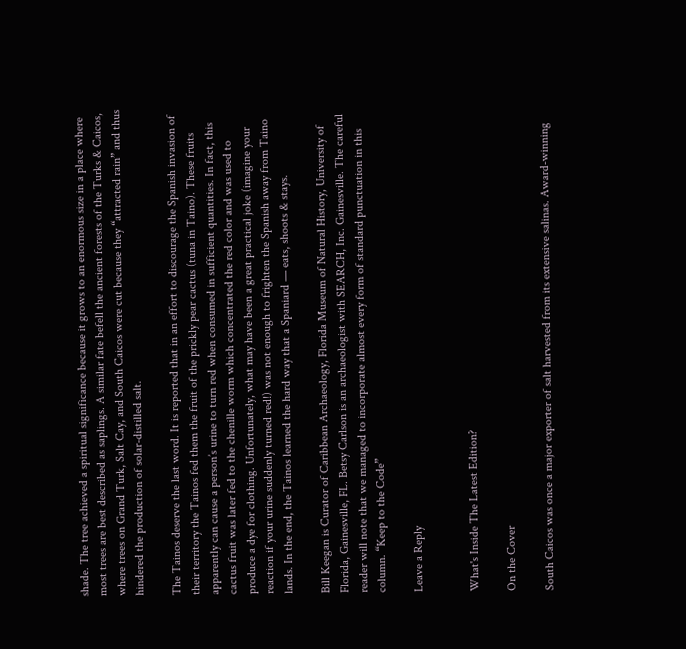shade. The tree achieved a spiritual significance because it grows to an enormous size in a place where most trees are best described as saplings. A similar fate befell the ancient forests of the Turks & Caicos, where trees on Grand Turk, Salt Cay, and South Caicos were cut because they “attracted rain” and thus hindered the production of solar-distilled salt.

The Tainos deserve the last word. It is reported that in an effort to discourage the Spanish invasion of their territory the Tainos fed them the fruit of the prickly pear cactus (tuna in Taino). These fruits apparently can cause a person’s urine to turn red when consumed in sufficient quantities. In fact, this cactus fruit was later fed to the chenille worm which concentrated the red color and was used to produce a dye for clothing. Unfortunately, what may have been a great practical joke (imagine your reaction if your urine suddenly turned red!) was not enough to frighten the Spanish away from Taino lands. In the end, the Tainos learned the hard way that a Spaniard — eats, shoots & stays.

Bill Keegan is Curator of Caribbean Archaeology, Florida Museum of Natural History, University of Florida, Gainesville, FL. Betsy Carlson is an archaeologist with SEARCH, Inc. Gainesville. The careful reader will note that we managed to incorporate almost every form of standard punctuation in this column. “Keep to the Code”

Leave a Reply


What's Inside The Latest Edition?

On the Cover

South Caicos was once a major exporter of salt harvested from its extensive salinas. Award-winning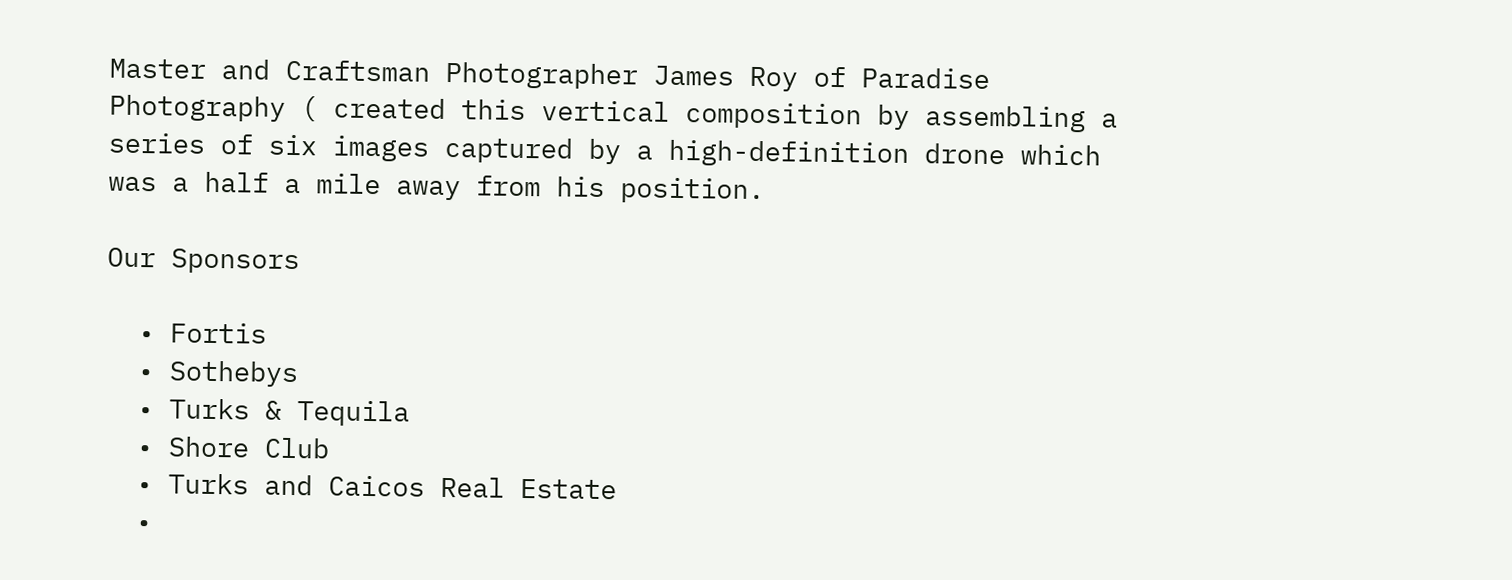Master and Craftsman Photographer James Roy of Paradise Photography ( created this vertical composition by assembling a series of six images captured by a high-definition drone which was a half a mile away from his position.

Our Sponsors

  • Fortis
  • Sothebys
  • Turks & Tequila
  • Shore Club
  • Turks and Caicos Real Estate
  •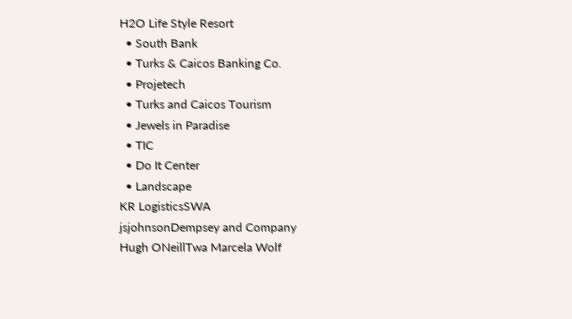H2O Life Style Resort
  • South Bank
  • Turks & Caicos Banking Co.
  • Projetech
  • Turks and Caicos Tourism
  • Jewels in Paradise
  • TIC
  • Do It Center
  • Landscape
KR LogisticsSWA
jsjohnsonDempsey and Company
Hugh ONeillTwa Marcela Wolf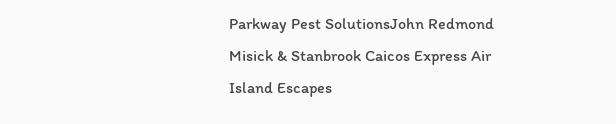Parkway Pest SolutionsJohn Redmond
Misick & Stanbrook Caicos Express Air
Island Escapes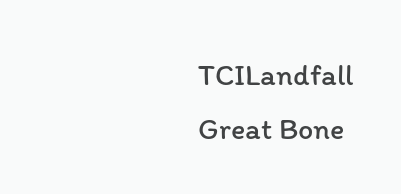TCILandfall
Great Bone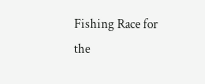Fishing Race for the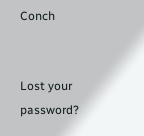Conch


Lost your password?